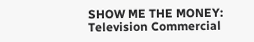SHOW ME THE MONEY: Television Commercial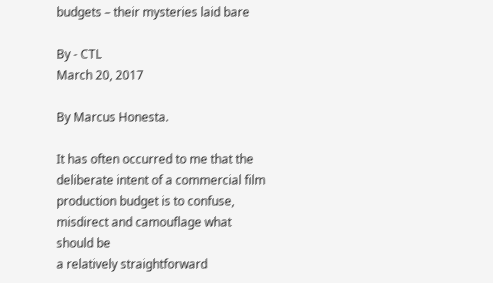budgets – their mysteries laid bare

By - CTL
March 20, 2017

By Marcus Honesta.

It has often occurred to me that the deliberate intent of a commercial film production budget is to confuse, misdirect and camouflage what should be
a relatively straightforward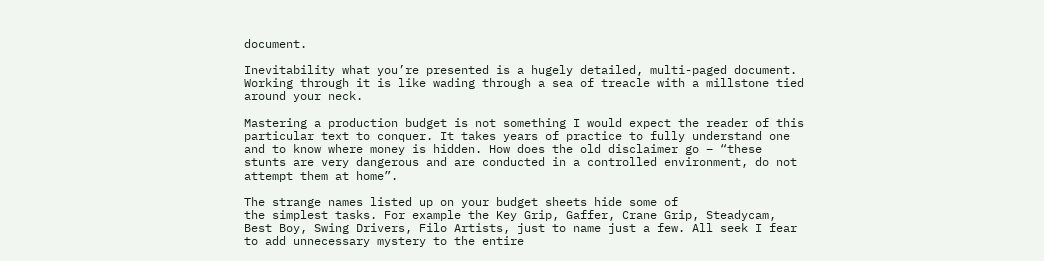document.

Inevitability what you’re presented is a hugely detailed, multi-paged document. Working through it is like wading through a sea of treacle with a millstone tied around your neck.

Mastering a production budget is not something I would expect the reader of this particular text to conquer. It takes years of practice to fully understand one and to know where money is hidden. How does the old disclaimer go – “these stunts are very dangerous and are conducted in a controlled environment, do not attempt them at home”.

The strange names listed up on your budget sheets hide some of
the simplest tasks. For example the Key Grip, Gaffer, Crane Grip, Steadycam, Best Boy, Swing Drivers, Filo Artists, just to name just a few. All seek I fear to add unnecessary mystery to the entire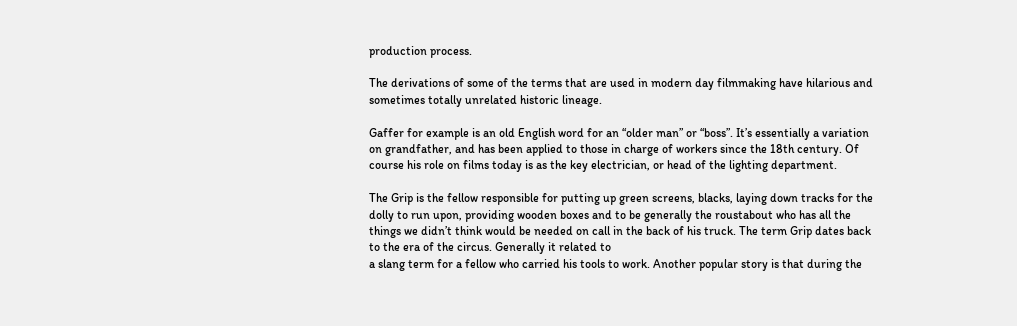production process.

The derivations of some of the terms that are used in modern day filmmaking have hilarious and sometimes totally unrelated historic lineage.

Gaffer for example is an old English word for an “older man” or “boss”. It’s essentially a variation on grandfather, and has been applied to those in charge of workers since the 18th century. Of course his role on films today is as the key electrician, or head of the lighting department.

The Grip is the fellow responsible for putting up green screens, blacks, laying down tracks for the dolly to run upon, providing wooden boxes and to be generally the roustabout who has all the things we didn’t think would be needed on call in the back of his truck. The term Grip dates back to the era of the circus. Generally it related to
a slang term for a fellow who carried his tools to work. Another popular story is that during the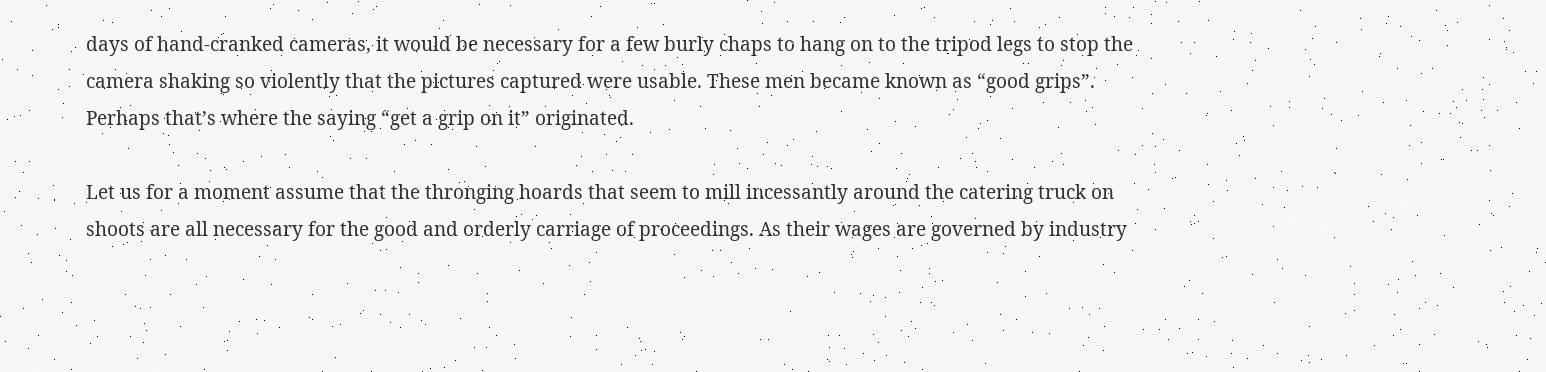days of hand-cranked cameras, it would be necessary for a few burly chaps to hang on to the tripod legs to stop the camera shaking so violently that the pictures captured were usable. These men became known as “good grips”. Perhaps that’s where the saying “get a grip on it” originated.

Let us for a moment assume that the thronging hoards that seem to mill incessantly around the catering truck on shoots are all necessary for the good and orderly carriage of proceedings. As their wages are governed by industry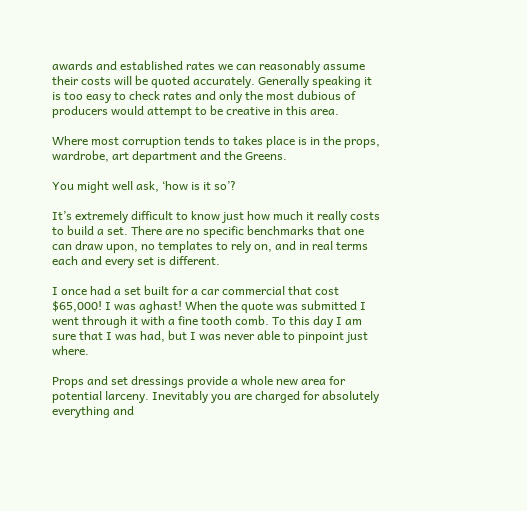awards and established rates we can reasonably assume their costs will be quoted accurately. Generally speaking it is too easy to check rates and only the most dubious of producers would attempt to be creative in this area.

Where most corruption tends to takes place is in the props, wardrobe, art department and the Greens.

You might well ask, ‘how is it so’?

It’s extremely difficult to know just how much it really costs to build a set. There are no specific benchmarks that one can draw upon, no templates to rely on, and in real terms each and every set is different.

I once had a set built for a car commercial that cost $65,000! I was aghast! When the quote was submitted I went through it with a fine tooth comb. To this day I am sure that I was had, but I was never able to pinpoint just where.

Props and set dressings provide a whole new area for potential larceny. Inevitably you are charged for absolutely everything and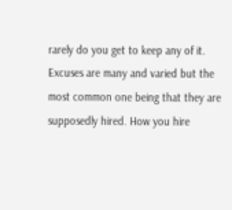rarely do you get to keep any of it. Excuses are many and varied but the most common one being that they are supposedly hired. How you hire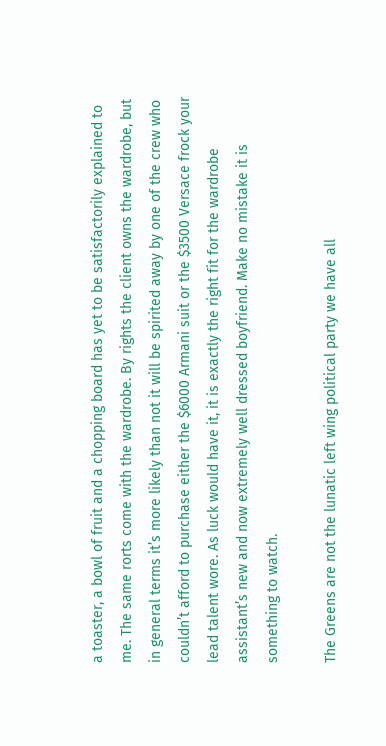a toaster, a bowl of fruit and a chopping board has yet to be satisfactorily explained to me. The same rorts come with the wardrobe. By rights the client owns the wardrobe, but in general terms it’s more likely than not it will be spirited away by one of the crew who couldn’t afford to purchase either the $6000 Armani suit or the $3500 Versace frock your lead talent wore. As luck would have it, it is exactly the right fit for the wardrobe assistant’s new and now extremely well dressed boyfriend. Make no mistake it is something to watch.

The Greens are not the lunatic left wing political party we have all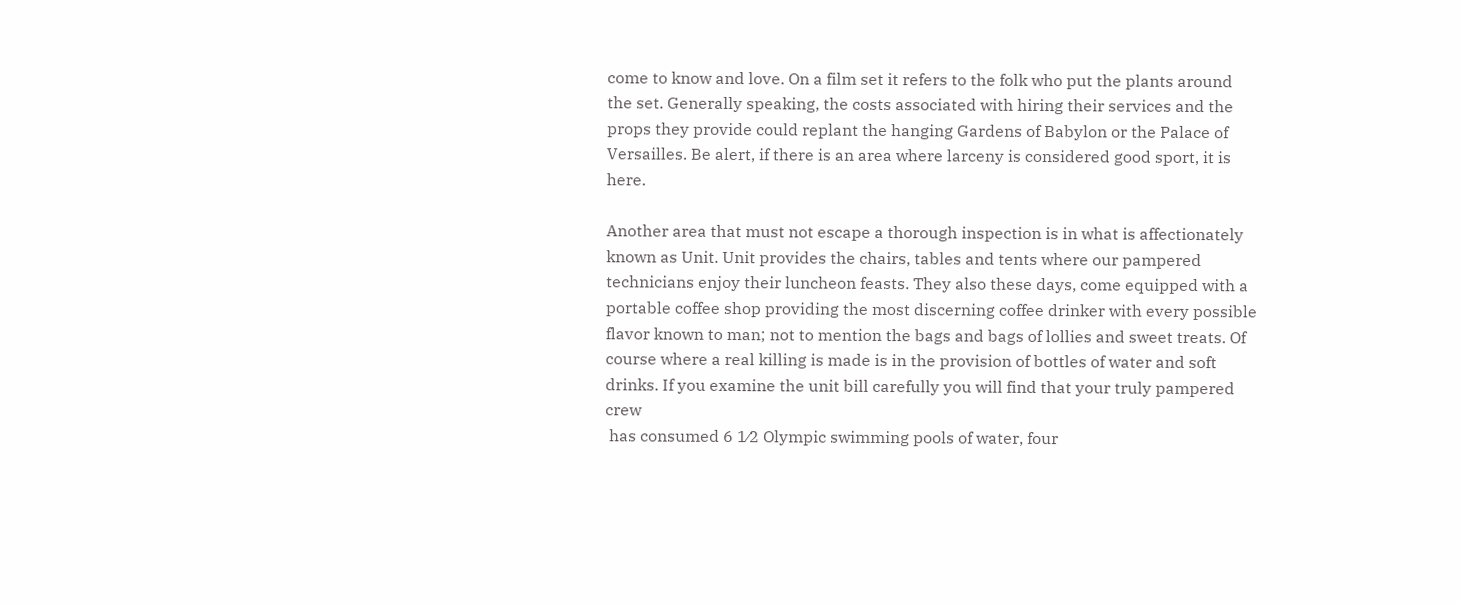come to know and love. On a film set it refers to the folk who put the plants around the set. Generally speaking, the costs associated with hiring their services and the props they provide could replant the hanging Gardens of Babylon or the Palace of Versailles. Be alert, if there is an area where larceny is considered good sport, it is here.

Another area that must not escape a thorough inspection is in what is affectionately known as Unit. Unit provides the chairs, tables and tents where our pampered technicians enjoy their luncheon feasts. They also these days, come equipped with a portable coffee shop providing the most discerning coffee drinker with every possible flavor known to man; not to mention the bags and bags of lollies and sweet treats. Of course where a real killing is made is in the provision of bottles of water and soft drinks. If you examine the unit bill carefully you will find that your truly pampered crew
 has consumed 6 1⁄2 Olympic swimming pools of water, four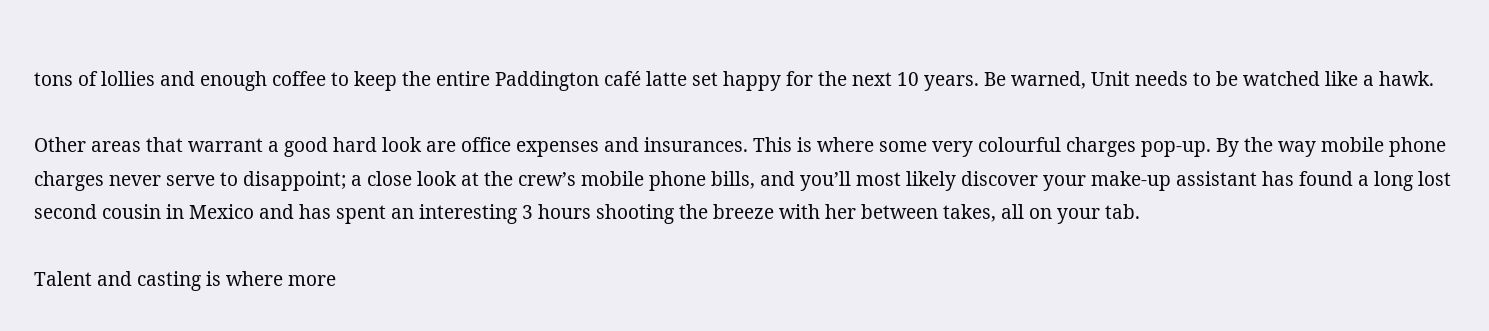tons of lollies and enough coffee to keep the entire Paddington café latte set happy for the next 10 years. Be warned, Unit needs to be watched like a hawk.

Other areas that warrant a good hard look are office expenses and insurances. This is where some very colourful charges pop-up. By the way mobile phone charges never serve to disappoint; a close look at the crew’s mobile phone bills, and you’ll most likely discover your make-up assistant has found a long lost second cousin in Mexico and has spent an interesting 3 hours shooting the breeze with her between takes, all on your tab.

Talent and casting is where more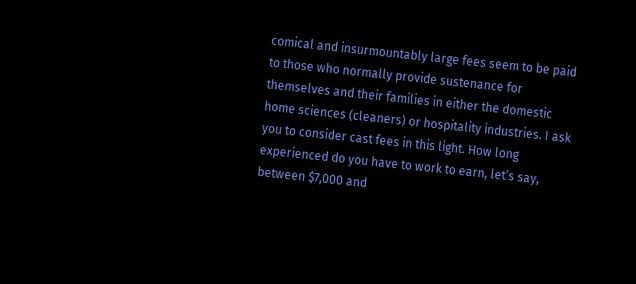comical and insurmountably large fees seem to be paid to those who normally provide sustenance for themselves and their families in either the domestic home sciences (cleaners) or hospitality industries. I ask you to consider cast fees in this light. How long experienced do you have to work to earn, let’s say, between $7,000 and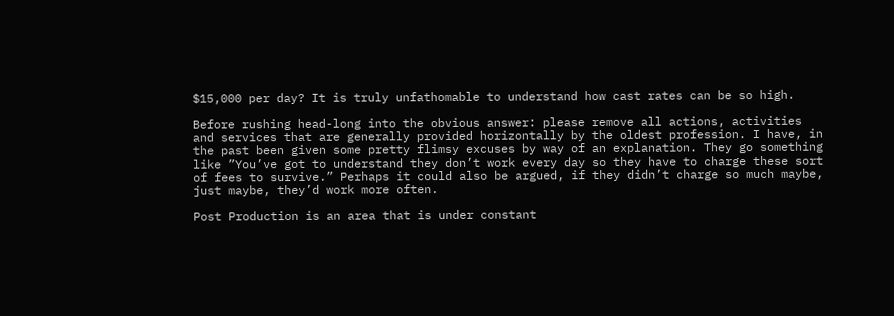$15,000 per day? It is truly unfathomable to understand how cast rates can be so high.

Before rushing head-long into the obvious answer: please remove all actions, activities and services that are generally provided horizontally by the oldest profession. I have, in the past been given some pretty flimsy excuses by way of an explanation. They go something like ”You’ve got to understand they don’t work every day so they have to charge these sort of fees to survive.” Perhaps it could also be argued, if they didn’t charge so much maybe, just maybe, they’d work more often.

Post Production is an area that is under constant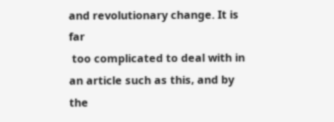and revolutionary change. It is far
 too complicated to deal with in an article such as this, and by the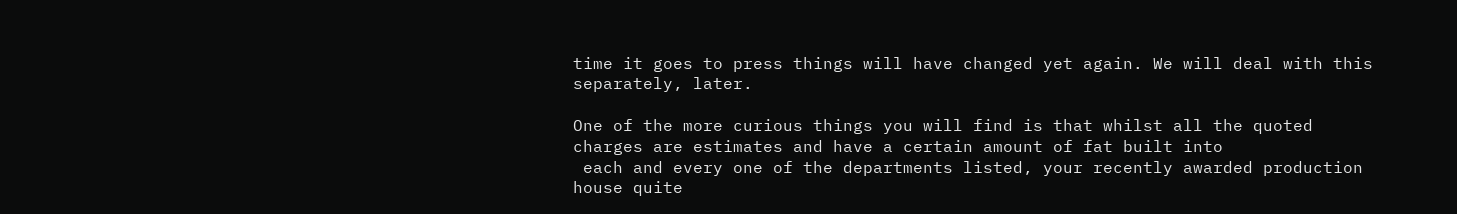time it goes to press things will have changed yet again. We will deal with this separately, later.

One of the more curious things you will find is that whilst all the quoted charges are estimates and have a certain amount of fat built into
 each and every one of the departments listed, your recently awarded production house quite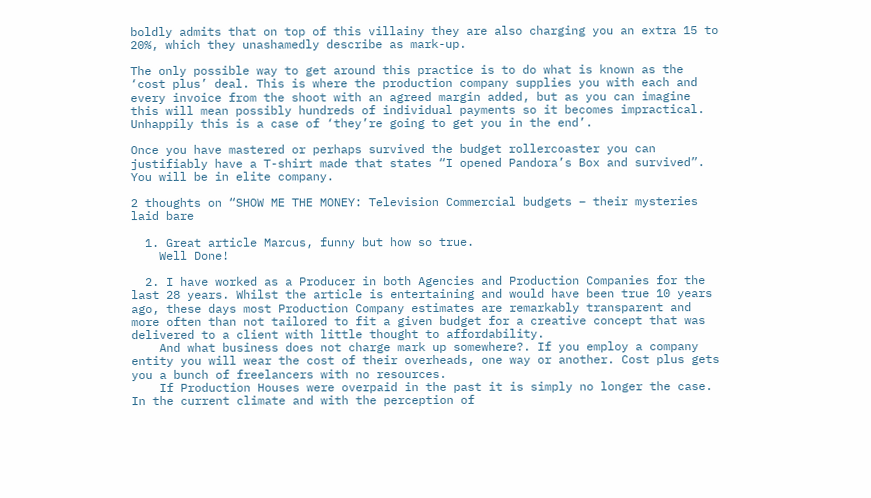boldly admits that on top of this villainy they are also charging you an extra 15 to 20%, which they unashamedly describe as mark-up.

The only possible way to get around this practice is to do what is known as the ‘cost plus’ deal. This is where the production company supplies you with each and every invoice from the shoot with an agreed margin added, but as you can imagine this will mean possibly hundreds of individual payments so it becomes impractical. Unhappily this is a case of ‘they’re going to get you in the end’.

Once you have mastered or perhaps survived the budget rollercoaster you can justifiably have a T-shirt made that states “I opened Pandora’s Box and survived”. You will be in elite company.

2 thoughts on “SHOW ME THE MONEY: Television Commercial budgets – their mysteries laid bare

  1. Great article Marcus, funny but how so true.
    Well Done!

  2. I have worked as a Producer in both Agencies and Production Companies for the last 28 years. Whilst the article is entertaining and would have been true 10 years ago, these days most Production Company estimates are remarkably transparent and more often than not tailored to fit a given budget for a creative concept that was delivered to a client with little thought to affordability.
    And what business does not charge mark up somewhere?. If you employ a company entity you will wear the cost of their overheads, one way or another. Cost plus gets you a bunch of freelancers with no resources.
    If Production Houses were overpaid in the past it is simply no longer the case. In the current climate and with the perception of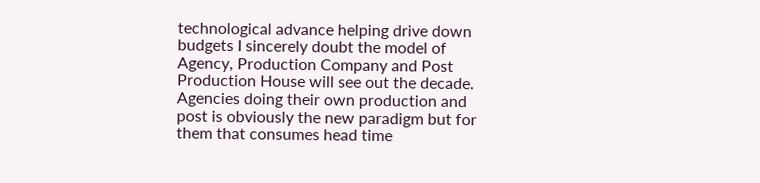technological advance helping drive down budgets I sincerely doubt the model of Agency, Production Company and Post Production House will see out the decade. Agencies doing their own production and post is obviously the new paradigm but for them that consumes head time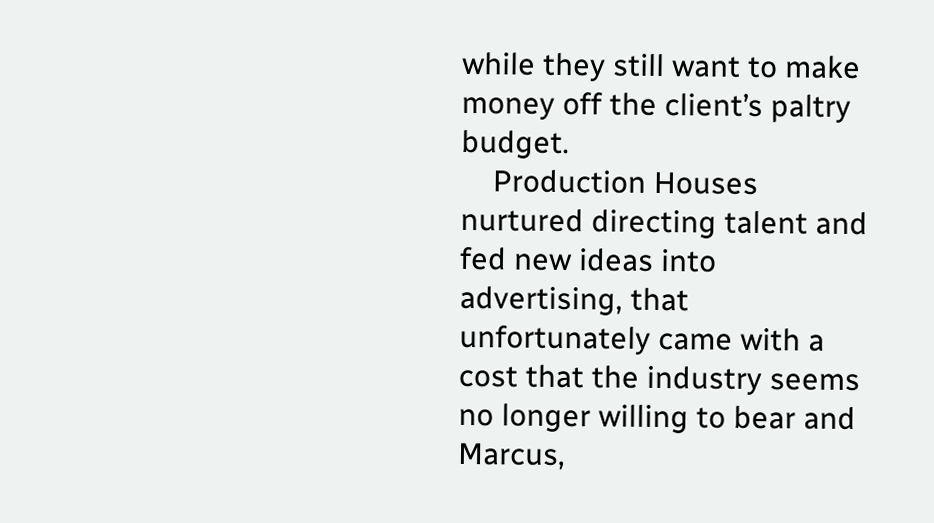while they still want to make money off the client’s paltry budget.
    Production Houses nurtured directing talent and fed new ideas into advertising, that unfortunately came with a cost that the industry seems no longer willing to bear and Marcus,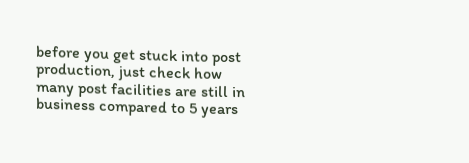before you get stuck into post production, just check how many post facilities are still in business compared to 5 years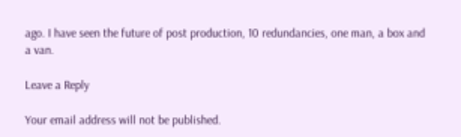ago. I have seen the future of post production, 10 redundancies, one man, a box and a van.

Leave a Reply

Your email address will not be published.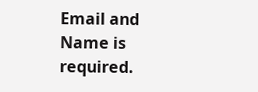Email and Name is required.